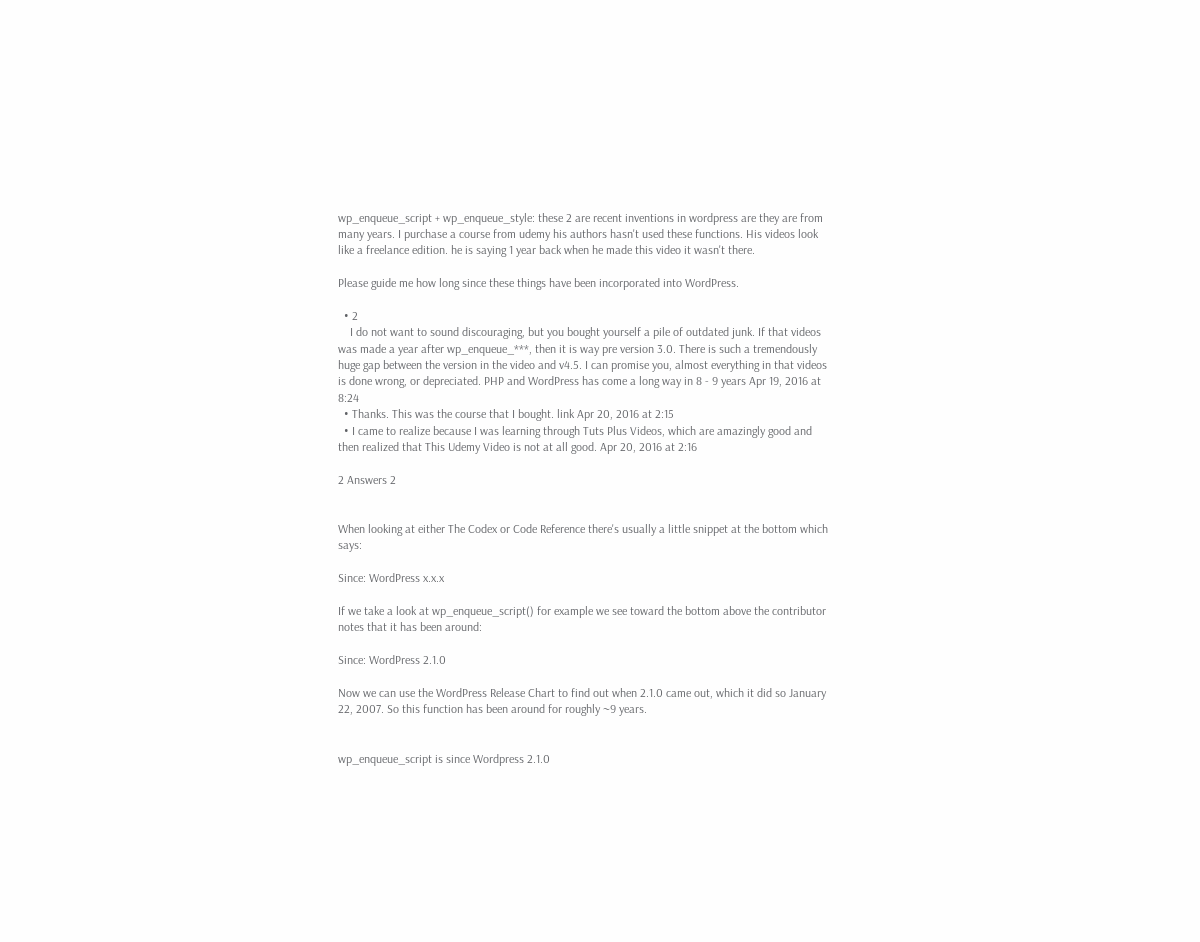wp_enqueue_script + wp_enqueue_style: these 2 are recent inventions in wordpress are they are from many years. I purchase a course from udemy his authors hasn't used these functions. His videos look like a freelance edition. he is saying 1 year back when he made this video it wasn't there.

Please guide me how long since these things have been incorporated into WordPress.

  • 2
    I do not want to sound discouraging, but you bought yourself a pile of outdated junk. If that videos was made a year after wp_enqueue_***, then it is way pre version 3.0. There is such a tremendously huge gap between the version in the video and v4.5. I can promise you, almost everything in that videos is done wrong, or depreciated. PHP and WordPress has come a long way in 8 - 9 years Apr 19, 2016 at 8:24
  • Thanks. This was the course that I bought. link Apr 20, 2016 at 2:15
  • I came to realize because I was learning through Tuts Plus Videos, which are amazingly good and then realized that This Udemy Video is not at all good. Apr 20, 2016 at 2:16

2 Answers 2


When looking at either The Codex or Code Reference there's usually a little snippet at the bottom which says:

Since: WordPress x.x.x

If we take a look at wp_enqueue_script() for example we see toward the bottom above the contributor notes that it has been around:

Since: WordPress 2.1.0

Now we can use the WordPress Release Chart to find out when 2.1.0 came out, which it did so January 22, 2007. So this function has been around for roughly ~9 years.


wp_enqueue_script is since Wordpress 2.1.0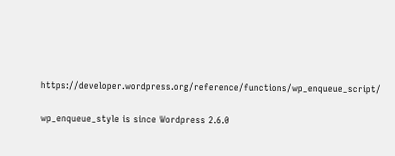https://developer.wordpress.org/reference/functions/wp_enqueue_script/

wp_enqueue_style is since Wordpress 2.6.0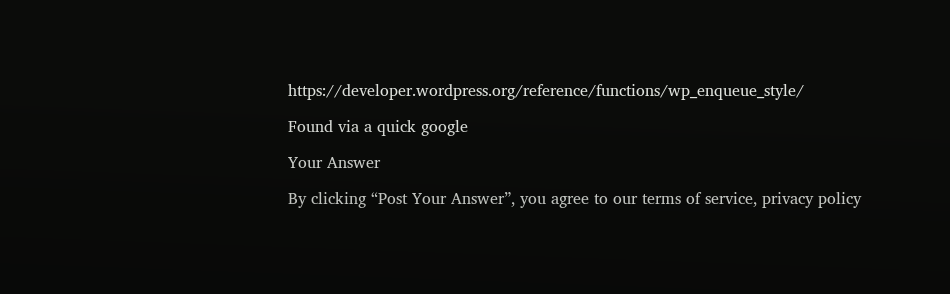https://developer.wordpress.org/reference/functions/wp_enqueue_style/

Found via a quick google

Your Answer

By clicking “Post Your Answer”, you agree to our terms of service, privacy policy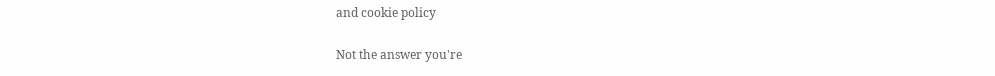and cookie policy

Not the answer you're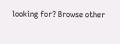looking for? Browse other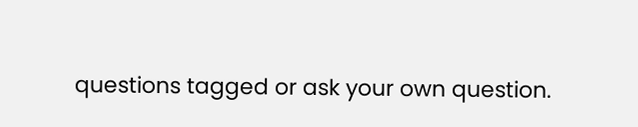questions tagged or ask your own question.